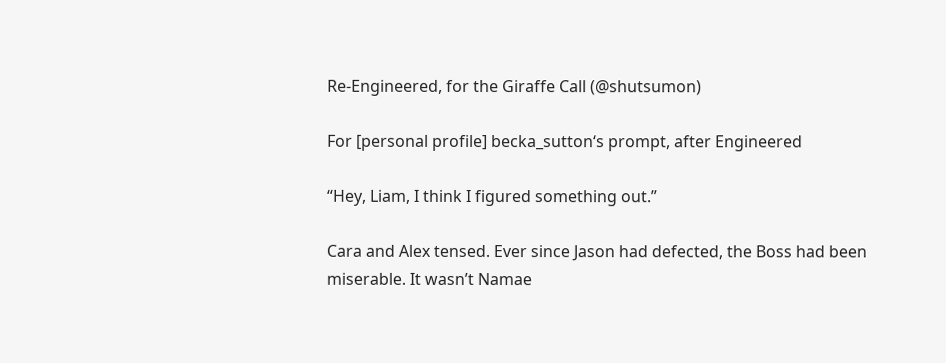Re-Engineered, for the Giraffe Call (@shutsumon)

For [personal profile] becka_sutton‘s prompt, after Engineered

“Hey, Liam, I think I figured something out.”

Cara and Alex tensed. Ever since Jason had defected, the Boss had been miserable. It wasn’t Namae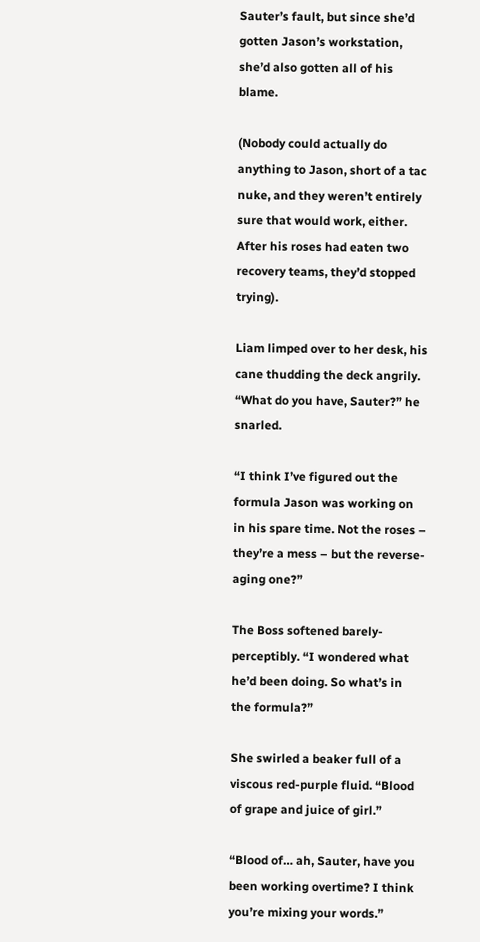Sauter’s fault, but since she’d gotten Jason’s workstation, she’d also gotten all of his blame.

(Nobody could actually do anything to Jason, short of a tac nuke, and they weren’t entirely sure that would work, either. After his roses had eaten two recovery teams, they’d stopped trying).

Liam limped over to her desk, his cane thudding the deck angrily. “What do you have, Sauter?” he snarled.

“I think I’ve figured out the formula Jason was working on in his spare time. Not the roses – they’re a mess – but the reverse-aging one?”

The Boss softened barely-perceptibly. “I wondered what he’d been doing. So what’s in the formula?”

She swirled a beaker full of a viscous red-purple fluid. “Blood of grape and juice of girl.”

“Blood of… ah, Sauter, have you been working overtime? I think you’re mixing your words.”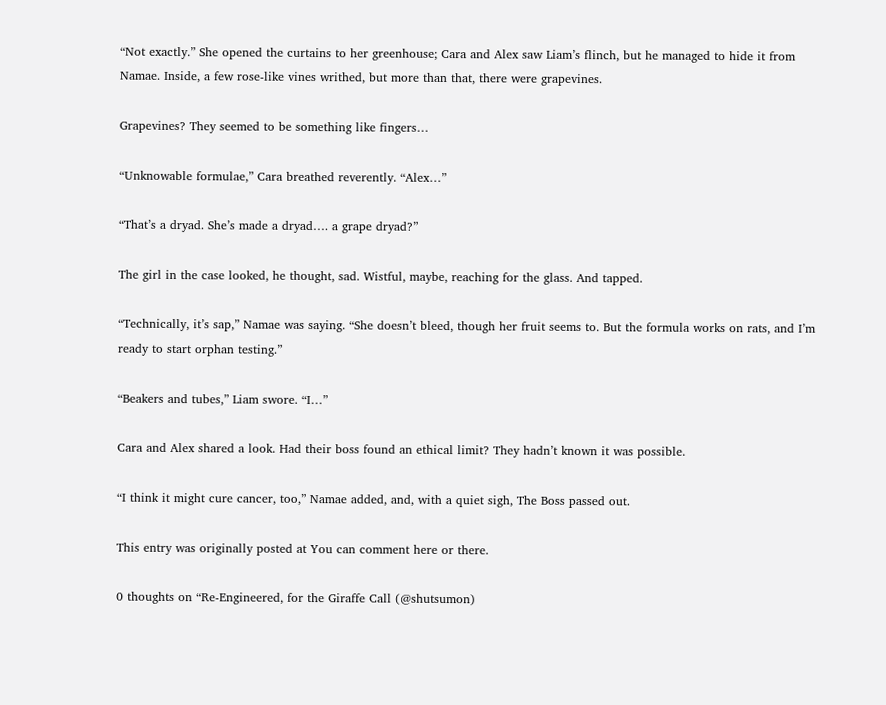“Not exactly.” She opened the curtains to her greenhouse; Cara and Alex saw Liam’s flinch, but he managed to hide it from Namae. Inside, a few rose-like vines writhed, but more than that, there were grapevines.

Grapevines? They seemed to be something like fingers…

“Unknowable formulae,” Cara breathed reverently. “Alex…”

“That’s a dryad. She’s made a dryad…. a grape dryad?”

The girl in the case looked, he thought, sad. Wistful, maybe, reaching for the glass. And tapped.

“Technically, it’s sap,” Namae was saying. “She doesn’t bleed, though her fruit seems to. But the formula works on rats, and I’m ready to start orphan testing.”

“Beakers and tubes,” Liam swore. “I…”

Cara and Alex shared a look. Had their boss found an ethical limit? They hadn’t known it was possible.

“I think it might cure cancer, too,” Namae added, and, with a quiet sigh, The Boss passed out.

This entry was originally posted at You can comment here or there.

0 thoughts on “Re-Engineered, for the Giraffe Call (@shutsumon)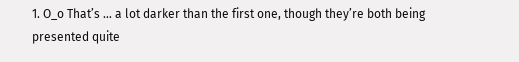1. O_o That’s … a lot darker than the first one, though they’re both being presented quite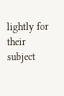lightly for their subject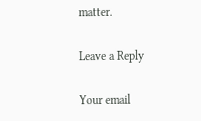matter.

Leave a Reply

Your email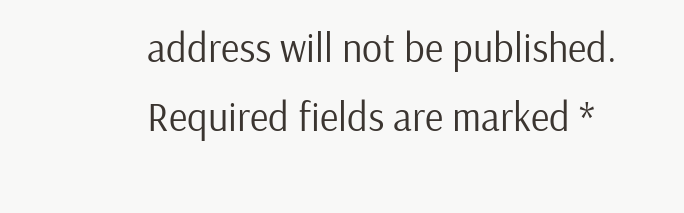address will not be published. Required fields are marked *